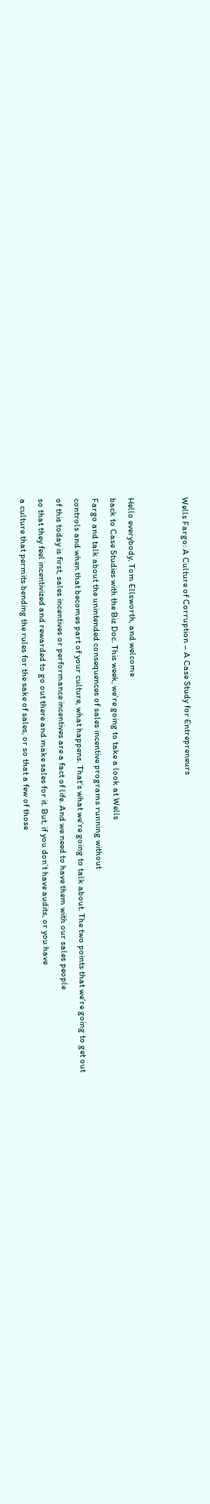Wells Fargo: A Culture of Corruption – A Case Study for Entrepreneurs


Hello everybody, Tom Ellsworth, and welcome
back to Case Studies with the Biz Doc. This week, we’re going to take a look at Wells
Fargo and talk about the unintended consequences of sales incentive programs running without
controls and when that becomes part of your culture, what happens. That’s what we’re going to talk about. The two points that we’re going to get out
of this today is first, sales incentives or performance incentives are a fact of life. And we need to have them with our sales people
so that they feel incentivized and rewarded to go out there and make sales for it. But, if you don’t have audits, or you have
a culture that permits bending the rules for the sake of sales, or so that a few of those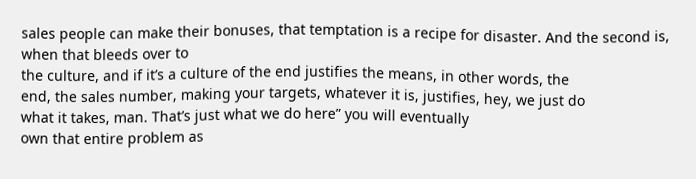sales people can make their bonuses, that temptation is a recipe for disaster. And the second is, when that bleeds over to
the culture, and if it’s a culture of the end justifies the means, in other words, the
end, the sales number, making your targets, whatever it is, justifies, hey, we just do
what it takes, man. That’s just what we do here” you will eventually
own that entire problem as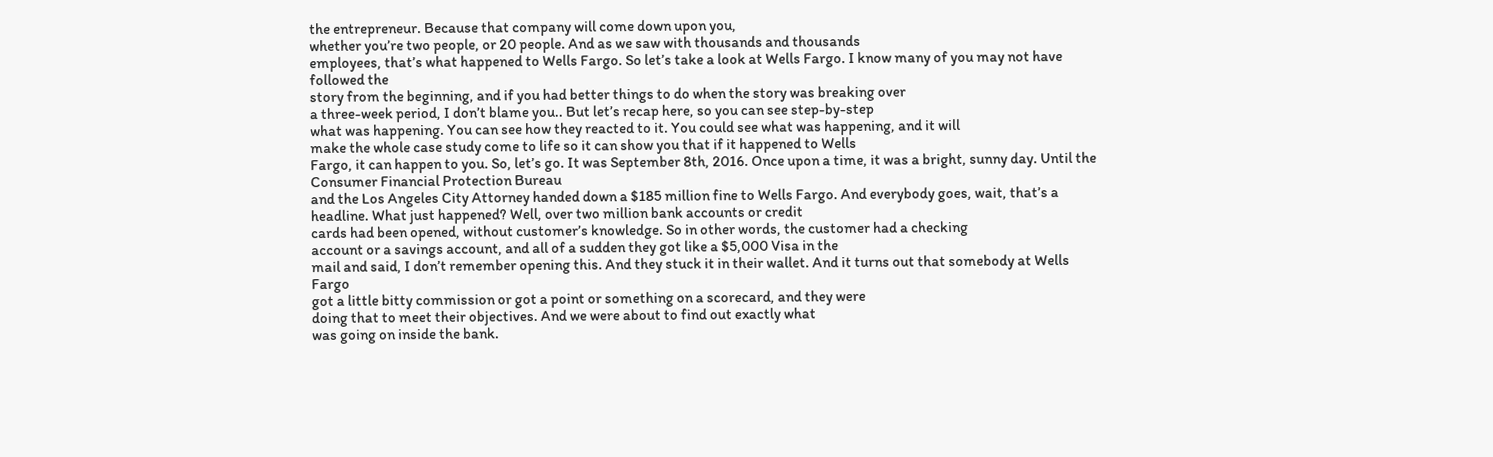the entrepreneur. Because that company will come down upon you,
whether you’re two people, or 20 people. And as we saw with thousands and thousands
employees, that’s what happened to Wells Fargo. So let’s take a look at Wells Fargo. I know many of you may not have followed the
story from the beginning, and if you had better things to do when the story was breaking over
a three-week period, I don’t blame you.. But let’s recap here, so you can see step-by-step
what was happening. You can see how they reacted to it. You could see what was happening, and it will
make the whole case study come to life so it can show you that if it happened to Wells
Fargo, it can happen to you. So, let’s go. It was September 8th, 2016. Once upon a time, it was a bright, sunny day. Until the Consumer Financial Protection Bureau
and the Los Angeles City Attorney handed down a $185 million fine to Wells Fargo. And everybody goes, wait, that’s a headline. What just happened? Well, over two million bank accounts or credit
cards had been opened, without customer’s knowledge. So in other words, the customer had a checking
account or a savings account, and all of a sudden they got like a $5,000 Visa in the
mail and said, I don’t remember opening this. And they stuck it in their wallet. And it turns out that somebody at Wells Fargo
got a little bitty commission or got a point or something on a scorecard, and they were
doing that to meet their objectives. And we were about to find out exactly what
was going on inside the bank.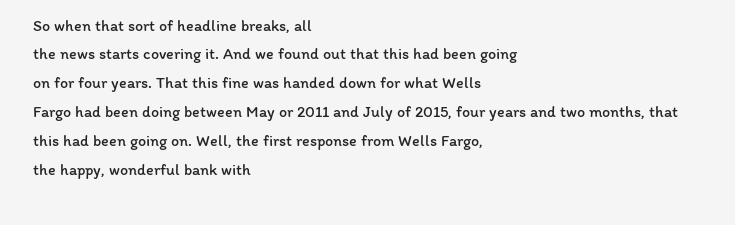So when that sort of headline breaks, all
the news starts covering it. And we found out that this had been going
on for four years. That this fine was handed down for what Wells
Fargo had been doing between May or 2011 and July of 2015, four years and two months, that
this had been going on. Well, the first response from Wells Fargo,
the happy, wonderful bank with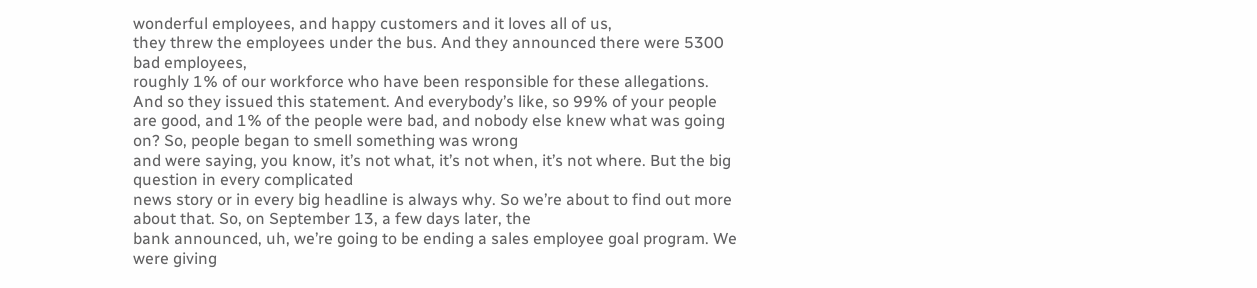wonderful employees, and happy customers and it loves all of us,
they threw the employees under the bus. And they announced there were 5300 bad employees,
roughly 1% of our workforce who have been responsible for these allegations. And so they issued this statement. And everybody’s like, so 99% of your people
are good, and 1% of the people were bad, and nobody else knew what was going on? So, people began to smell something was wrong
and were saying, you know, it’s not what, it’s not when, it’s not where. But the big question in every complicated
news story or in every big headline is always why. So we’re about to find out more about that. So, on September 13, a few days later, the
bank announced, uh, we’re going to be ending a sales employee goal program. We were giving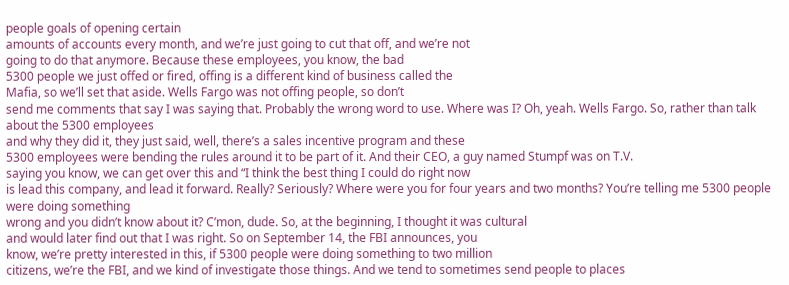people goals of opening certain
amounts of accounts every month, and we’re just going to cut that off, and we’re not
going to do that anymore. Because these employees, you know, the bad
5300 people we just offed or fired, offing is a different kind of business called the
Mafia, so we’ll set that aside. Wells Fargo was not offing people, so don’t
send me comments that say I was saying that. Probably the wrong word to use. Where was I? Oh, yeah. Wells Fargo. So, rather than talk about the 5300 employees
and why they did it, they just said, well, there’s a sales incentive program and these
5300 employees were bending the rules around it to be part of it. And their CEO, a guy named Stumpf was on T.V.
saying you know, we can get over this and “I think the best thing I could do right now
is lead this company, and lead it forward. Really? Seriously? Where were you for four years and two months? You’re telling me 5300 people were doing something
wrong and you didn’t know about it? C’mon, dude. So, at the beginning, I thought it was cultural
and would later find out that I was right. So on September 14, the FBI announces, you
know, we’re pretty interested in this, if 5300 people were doing something to two million
citizens, we’re the FBI, and we kind of investigate those things. And we tend to sometimes send people to places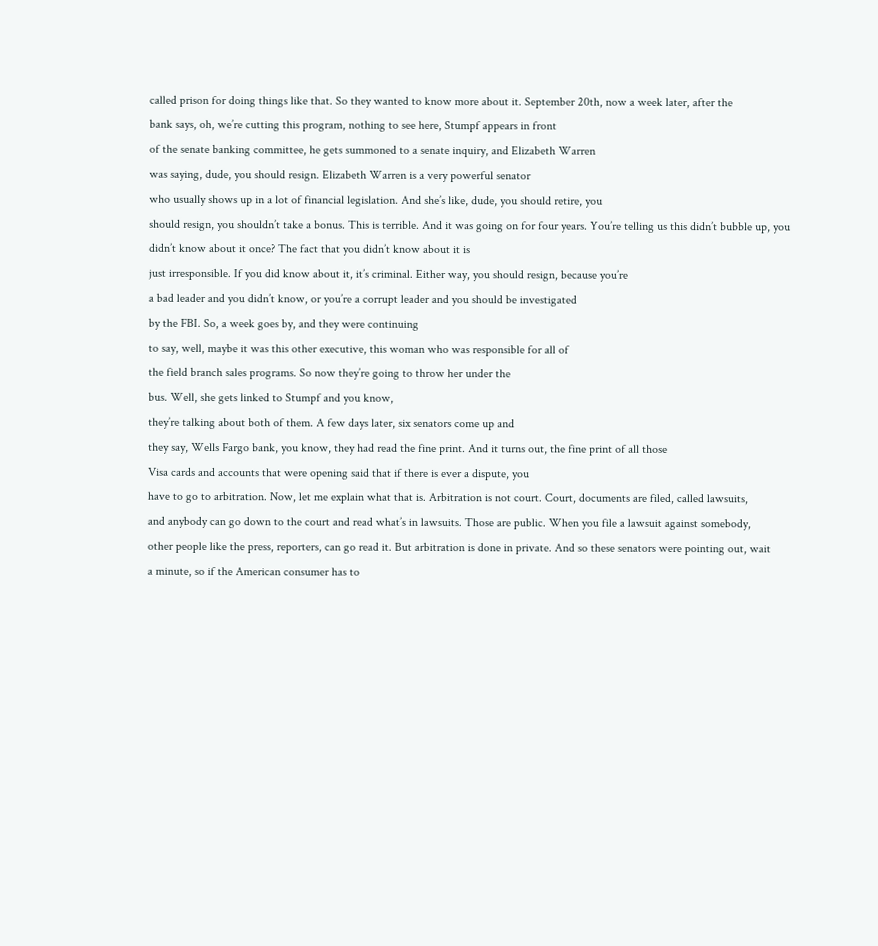called prison for doing things like that. So they wanted to know more about it. September 20th, now a week later, after the
bank says, oh, we’re cutting this program, nothing to see here, Stumpf appears in front
of the senate banking committee, he gets summoned to a senate inquiry, and Elizabeth Warren
was saying, dude, you should resign. Elizabeth Warren is a very powerful senator
who usually shows up in a lot of financial legislation. And she’s like, dude, you should retire, you
should resign, you shouldn’t take a bonus. This is terrible. And it was going on for four years. You’re telling us this didn’t bubble up, you
didn’t know about it once? The fact that you didn’t know about it is
just irresponsible. If you did know about it, it’s criminal. Either way, you should resign, because you’re
a bad leader and you didn’t know, or you’re a corrupt leader and you should be investigated
by the FBI. So, a week goes by, and they were continuing
to say, well, maybe it was this other executive, this woman who was responsible for all of
the field branch sales programs. So now they’re going to throw her under the
bus. Well, she gets linked to Stumpf and you know,
they’re talking about both of them. A few days later, six senators come up and
they say, Wells Fargo bank, you know, they had read the fine print. And it turns out, the fine print of all those
Visa cards and accounts that were opening said that if there is ever a dispute, you
have to go to arbitration. Now, let me explain what that is. Arbitration is not court. Court, documents are filed, called lawsuits,
and anybody can go down to the court and read what’s in lawsuits. Those are public. When you file a lawsuit against somebody,
other people like the press, reporters, can go read it. But arbitration is done in private. And so these senators were pointing out, wait
a minute, so if the American consumer has to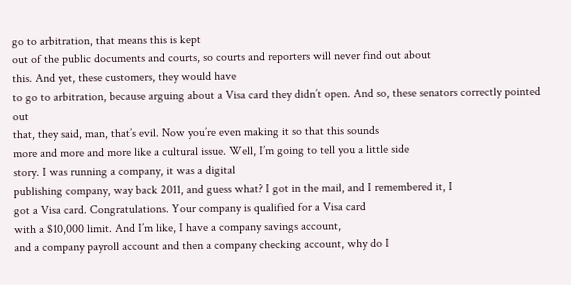go to arbitration, that means this is kept
out of the public documents and courts, so courts and reporters will never find out about
this. And yet, these customers, they would have
to go to arbitration, because arguing about a Visa card they didn’t open. And so, these senators correctly pointed out
that, they said, man, that’s evil. Now you’re even making it so that this sounds
more and more and more like a cultural issue. Well, I’m going to tell you a little side
story. I was running a company, it was a digital
publishing company, way back 2011, and guess what? I got in the mail, and I remembered it, I
got a Visa card. Congratulations. Your company is qualified for a Visa card
with a $10,000 limit. And I’m like, I have a company savings account,
and a company payroll account and then a company checking account, why do I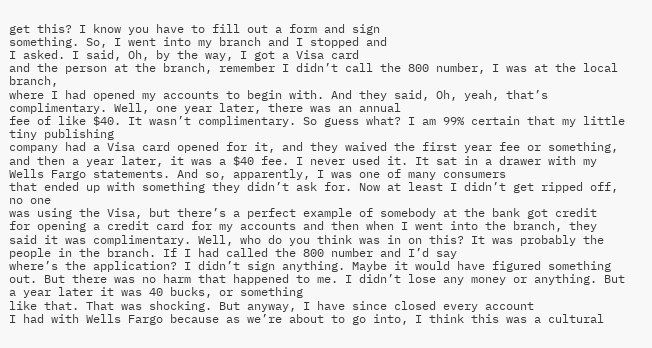get this? I know you have to fill out a form and sign
something. So, I went into my branch and I stopped and
I asked. I said, Oh, by the way, I got a Visa card
and the person at the branch, remember I didn’t call the 800 number, I was at the local branch,
where I had opened my accounts to begin with. And they said, Oh, yeah, that’s complimentary. Well, one year later, there was an annual
fee of like $40. It wasn’t complimentary. So guess what? I am 99% certain that my little tiny publishing
company had a Visa card opened for it, and they waived the first year fee or something,
and then a year later, it was a $40 fee. I never used it. It sat in a drawer with my Wells Fargo statements. And so, apparently, I was one of many consumers
that ended up with something they didn’t ask for. Now at least I didn’t get ripped off, no one
was using the Visa, but there’s a perfect example of somebody at the bank got credit
for opening a credit card for my accounts and then when I went into the branch, they
said it was complimentary. Well, who do you think was in on this? It was probably the people in the branch. If I had called the 800 number and I’d say
where’s the application? I didn’t sign anything. Maybe it would have figured something out. But there was no harm that happened to me. I didn’t lose any money or anything. But a year later it was 40 bucks, or something
like that. That was shocking. But anyway, I have since closed every account
I had with Wells Fargo because as we’re about to go into, I think this was a cultural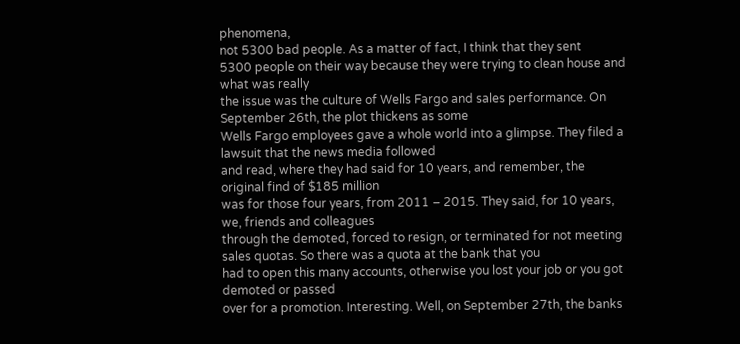phenomena,
not 5300 bad people. As a matter of fact, I think that they sent
5300 people on their way because they were trying to clean house and what was really
the issue was the culture of Wells Fargo and sales performance. On September 26th, the plot thickens as some
Wells Fargo employees gave a whole world into a glimpse. They filed a lawsuit that the news media followed
and read, where they had said for 10 years, and remember, the original find of $185 million
was for those four years, from 2011 – 2015. They said, for 10 years, we, friends and colleagues
through the demoted, forced to resign, or terminated for not meeting sales quotas. So there was a quota at the bank that you
had to open this many accounts, otherwise you lost your job or you got demoted or passed
over for a promotion. Interesting. Well, on September 27th, the banks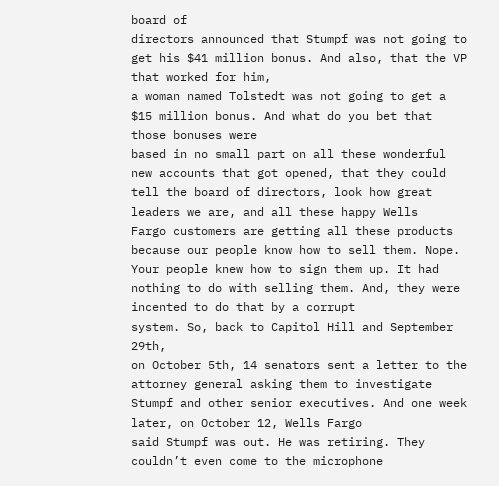board of
directors announced that Stumpf was not going to get his $41 million bonus. And also, that the VP that worked for him,
a woman named Tolstedt was not going to get a $15 million bonus. And what do you bet that those bonuses were
based in no small part on all these wonderful new accounts that got opened, that they could
tell the board of directors, look how great leaders we are, and all these happy Wells
Fargo customers are getting all these products because our people know how to sell them. Nope. Your people knew how to sign them up. It had nothing to do with selling them. And, they were incented to do that by a corrupt
system. So, back to Capitol Hill and September 29th,
on October 5th, 14 senators sent a letter to the attorney general asking them to investigate
Stumpf and other senior executives. And one week later, on October 12, Wells Fargo
said Stumpf was out. He was retiring. They couldn’t even come to the microphone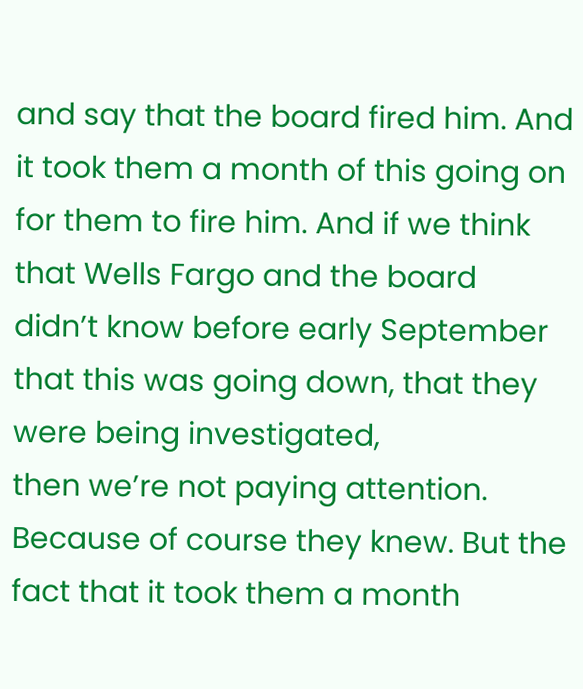and say that the board fired him. And it took them a month of this going on
for them to fire him. And if we think that Wells Fargo and the board
didn’t know before early September that this was going down, that they were being investigated,
then we’re not paying attention. Because of course they knew. But the fact that it took them a month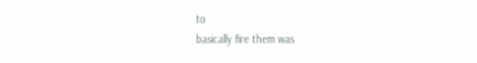to
basically fire them was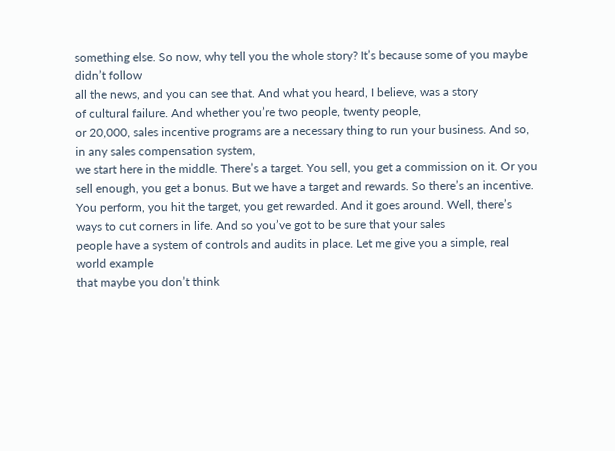something else. So now, why tell you the whole story? It’s because some of you maybe didn’t follow
all the news, and you can see that. And what you heard, I believe, was a story
of cultural failure. And whether you’re two people, twenty people,
or 20,000, sales incentive programs are a necessary thing to run your business. And so, in any sales compensation system,
we start here in the middle. There’s a target. You sell, you get a commission on it. Or you sell enough, you get a bonus. But we have a target and rewards. So there’s an incentive. You perform, you hit the target, you get rewarded. And it goes around. Well, there’s ways to cut corners in life. And so you’ve got to be sure that your sales
people have a system of controls and audits in place. Let me give you a simple, real world example
that maybe you don’t think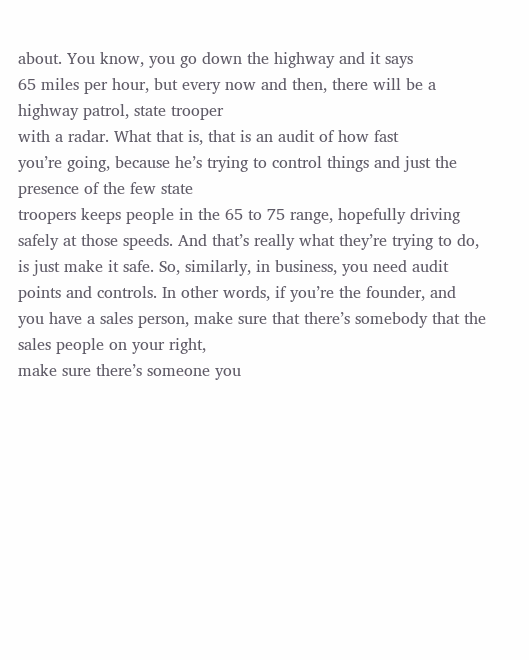about. You know, you go down the highway and it says
65 miles per hour, but every now and then, there will be a highway patrol, state trooper
with a radar. What that is, that is an audit of how fast
you’re going, because he’s trying to control things and just the presence of the few state
troopers keeps people in the 65 to 75 range, hopefully driving safely at those speeds. And that’s really what they’re trying to do,
is just make it safe. So, similarly, in business, you need audit
points and controls. In other words, if you’re the founder, and
you have a sales person, make sure that there’s somebody that the sales people on your right,
make sure there’s someone you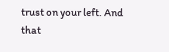trust on your left. And that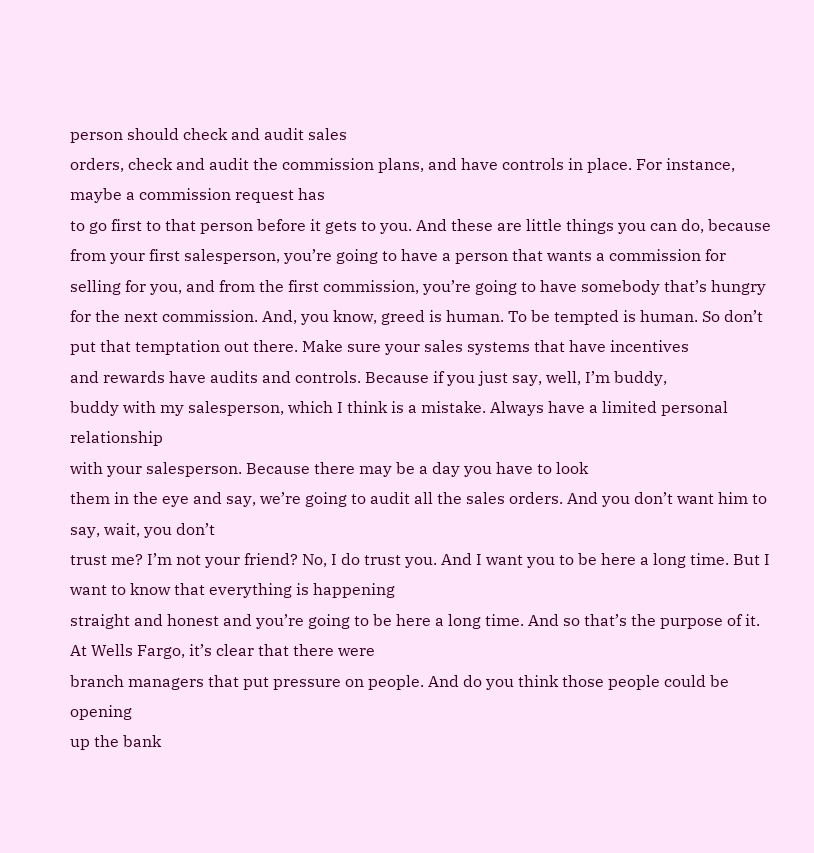person should check and audit sales
orders, check and audit the commission plans, and have controls in place. For instance, maybe a commission request has
to go first to that person before it gets to you. And these are little things you can do, because
from your first salesperson, you’re going to have a person that wants a commission for
selling for you, and from the first commission, you’re going to have somebody that’s hungry
for the next commission. And, you know, greed is human. To be tempted is human. So don’t put that temptation out there. Make sure your sales systems that have incentives
and rewards have audits and controls. Because if you just say, well, I’m buddy,
buddy with my salesperson, which I think is a mistake. Always have a limited personal relationship
with your salesperson. Because there may be a day you have to look
them in the eye and say, we’re going to audit all the sales orders. And you don’t want him to say, wait, you don’t
trust me? I’m not your friend? No, I do trust you. And I want you to be here a long time. But I want to know that everything is happening
straight and honest and you’re going to be here a long time. And so that’s the purpose of it. At Wells Fargo, it’s clear that there were
branch managers that put pressure on people. And do you think those people could be opening
up the bank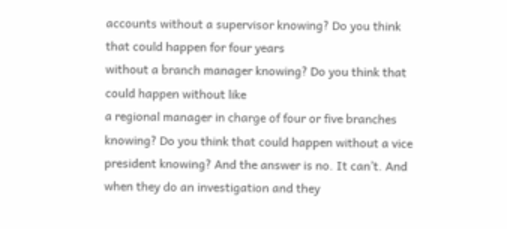accounts without a supervisor knowing? Do you think that could happen for four years
without a branch manager knowing? Do you think that could happen without like
a regional manager in charge of four or five branches knowing? Do you think that could happen without a vice
president knowing? And the answer is no. It can’t. And when they do an investigation and they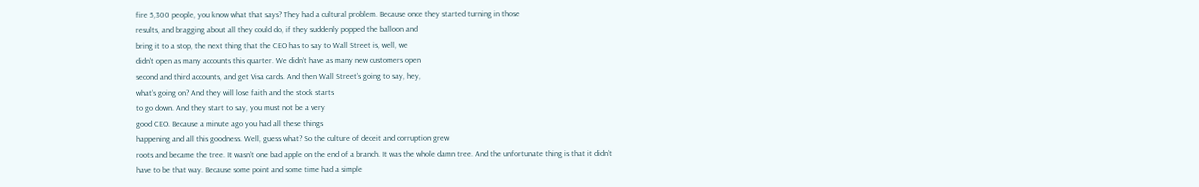fire 5,300 people, you know what that says? They had a cultural problem. Because once they started turning in those
results, and bragging about all they could do, if they suddenly popped the balloon and
bring it to a stop, the next thing that the CEO has to say to Wall Street is, well, we
didn’t open as many accounts this quarter. We didn’t have as many new customers open
second and third accounts, and get Visa cards. And then Wall Street’s going to say, hey,
what’s going on? And they will lose faith and the stock starts
to go down. And they start to say, you must not be a very
good CEO. Because a minute ago you had all these things
happening and all this goodness. Well, guess what? So the culture of deceit and corruption grew
roots and became the tree. It wasn’t one bad apple on the end of a branch. It was the whole damn tree. And the unfortunate thing is that it didn’t
have to be that way. Because some point and some time had a simple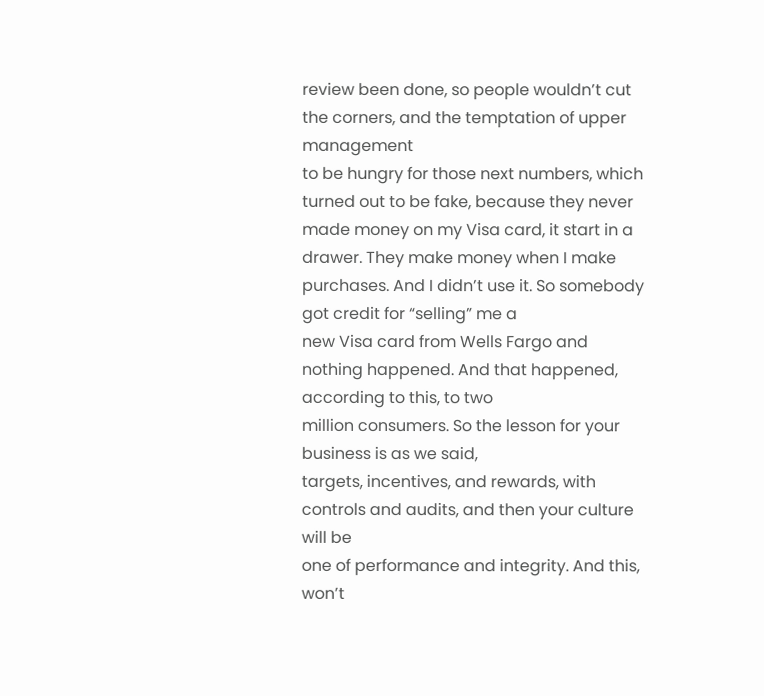review been done, so people wouldn’t cut the corners, and the temptation of upper management
to be hungry for those next numbers, which turned out to be fake, because they never
made money on my Visa card, it start in a drawer. They make money when I make purchases. And I didn’t use it. So somebody got credit for “selling” me a
new Visa card from Wells Fargo and nothing happened. And that happened, according to this, to two
million consumers. So the lesson for your business is as we said,
targets, incentives, and rewards, with controls and audits, and then your culture will be
one of performance and integrity. And this, won’t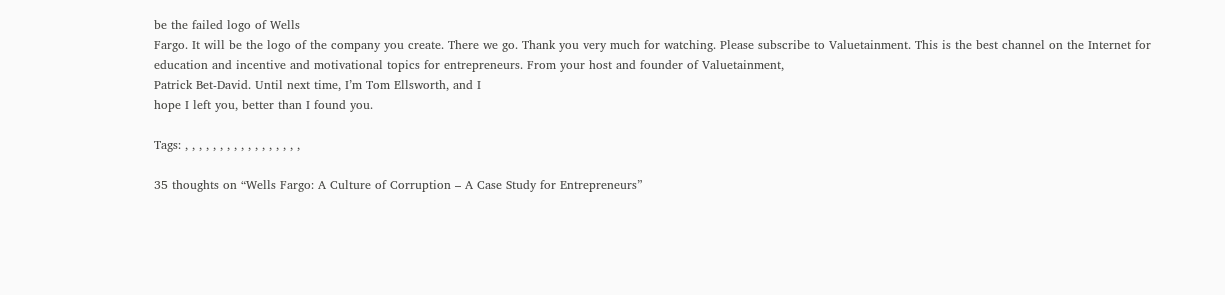be the failed logo of Wells
Fargo. It will be the logo of the company you create. There we go. Thank you very much for watching. Please subscribe to Valuetainment. This is the best channel on the Internet for
education and incentive and motivational topics for entrepreneurs. From your host and founder of Valuetainment,
Patrick Bet-David. Until next time, I’m Tom Ellsworth, and I
hope I left you, better than I found you.

Tags: , , , , , , , , , , , , , , , , ,

35 thoughts on “Wells Fargo: A Culture of Corruption – A Case Study for Entrepreneurs”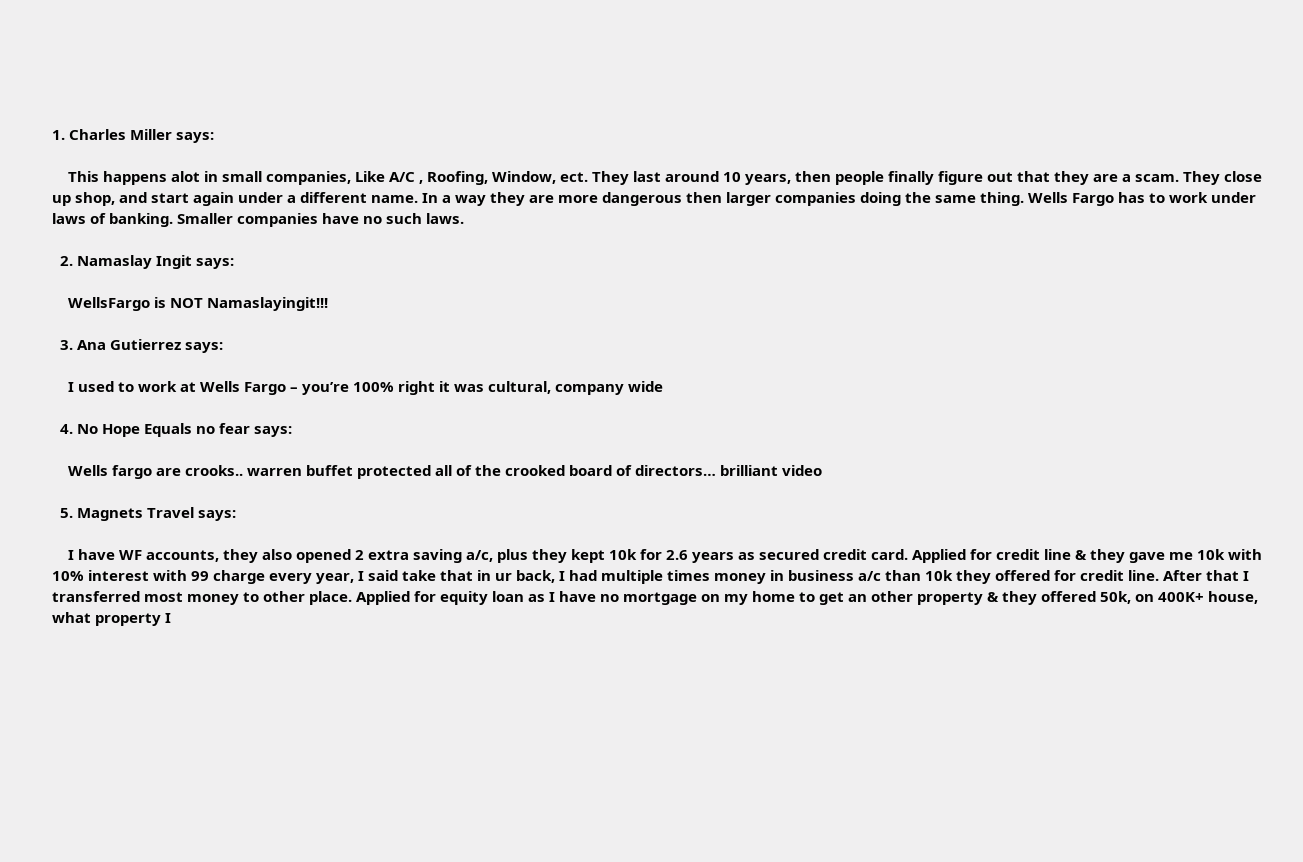1. Charles Miller says:

    This happens alot in small companies, Like A/C , Roofing, Window, ect. They last around 10 years, then people finally figure out that they are a scam. They close up shop, and start again under a different name. In a way they are more dangerous then larger companies doing the same thing. Wells Fargo has to work under laws of banking. Smaller companies have no such laws.

  2. Namaslay Ingit says:

    WellsFargo is NOT Namaslayingit!!!

  3. Ana Gutierrez says:

    I used to work at Wells Fargo – you’re 100% right it was cultural, company wide

  4. No Hope Equals no fear says:

    Wells fargo are crooks.. warren buffet protected all of the crooked board of directors… brilliant video

  5. Magnets Travel says:

    I have WF accounts, they also opened 2 extra saving a/c, plus they kept 10k for 2.6 years as secured credit card. Applied for credit line & they gave me 10k with 10% interest with 99 charge every year, I said take that in ur back, I had multiple times money in business a/c than 10k they offered for credit line. After that I transferred most money to other place. Applied for equity loan as I have no mortgage on my home to get an other property & they offered 50k, on 400K+ house, what property I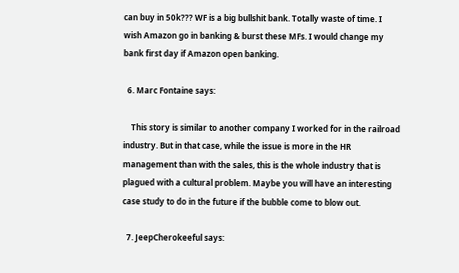can buy in 50k??? WF is a big bullshit bank. Totally waste of time. I wish Amazon go in banking & burst these MFs. I would change my bank first day if Amazon open banking.

  6. Marc Fontaine says:

    This story is similar to another company I worked for in the railroad industry. But in that case, while the issue is more in the HR management than with the sales, this is the whole industry that is plagued with a cultural problem. Maybe you will have an interesting case study to do in the future if the bubble come to blow out.

  7. JeepCherokeeful says: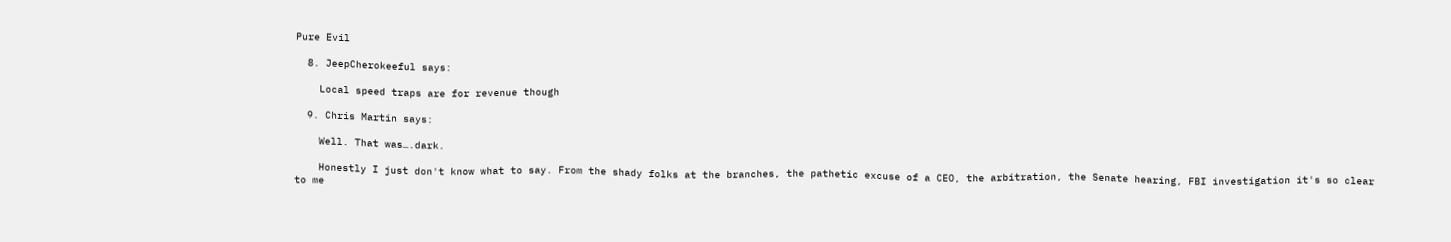Pure Evil

  8. JeepCherokeeful says:

    Local speed traps are for revenue though

  9. Chris Martin says:

    Well. That was….dark.

    Honestly I just don't know what to say. From the shady folks at the branches, the pathetic excuse of a CEO, the arbitration, the Senate hearing, FBI investigation it's so clear to me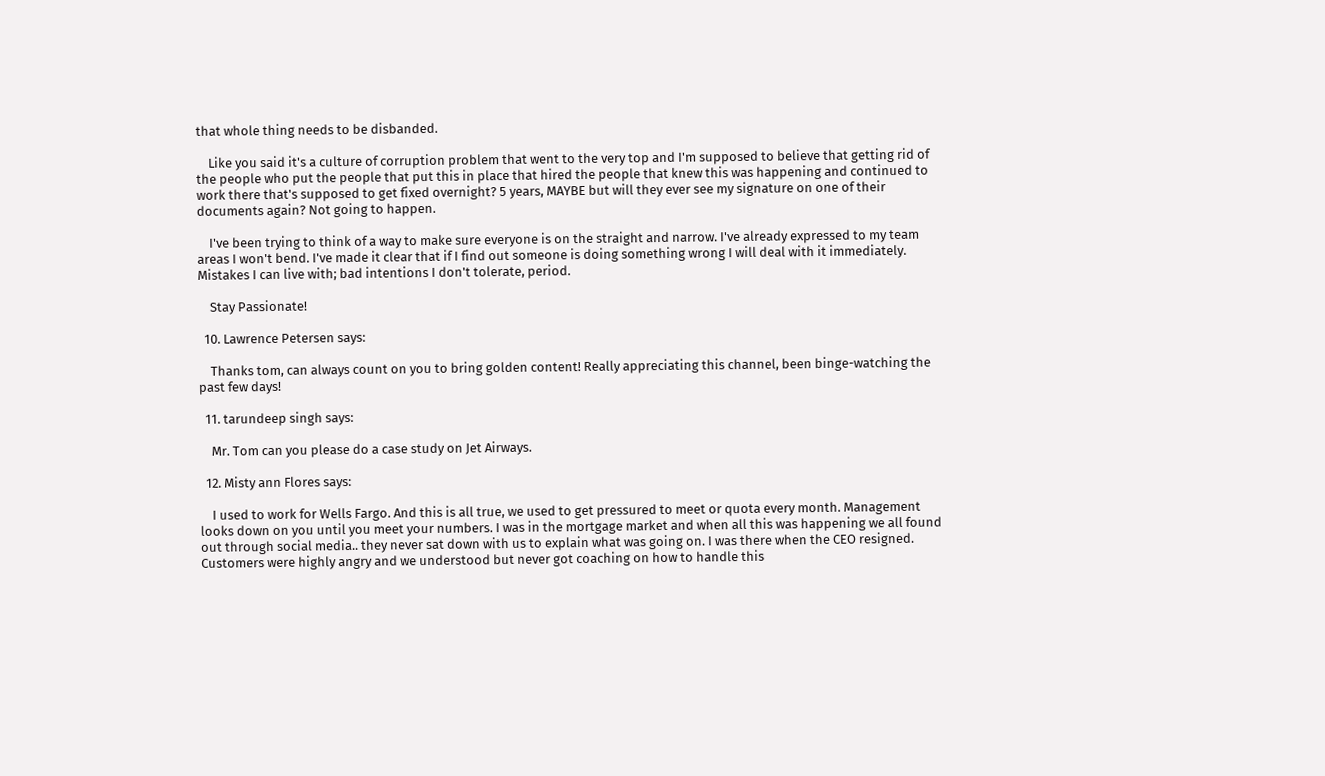that whole thing needs to be disbanded.

    Like you said it's a culture of corruption problem that went to the very top and I'm supposed to believe that getting rid of the people who put the people that put this in place that hired the people that knew this was happening and continued to work there that's supposed to get fixed overnight? 5 years, MAYBE but will they ever see my signature on one of their documents again? Not going to happen.

    I've been trying to think of a way to make sure everyone is on the straight and narrow. I've already expressed to my team areas I won't bend. I've made it clear that if I find out someone is doing something wrong I will deal with it immediately. Mistakes I can live with; bad intentions I don't tolerate, period.

    Stay Passionate!

  10. Lawrence Petersen says:

    Thanks tom, can always count on you to bring golden content! Really appreciating this channel, been binge-watching the past few days!

  11. tarundeep singh says:

    Mr. Tom can you please do a case study on Jet Airways.

  12. Misty ann Flores says:

    I used to work for Wells Fargo. And this is all true, we used to get pressured to meet or quota every month. Management looks down on you until you meet your numbers. I was in the mortgage market and when all this was happening we all found out through social media.. they never sat down with us to explain what was going on. I was there when the CEO resigned. Customers were highly angry and we understood but never got coaching on how to handle this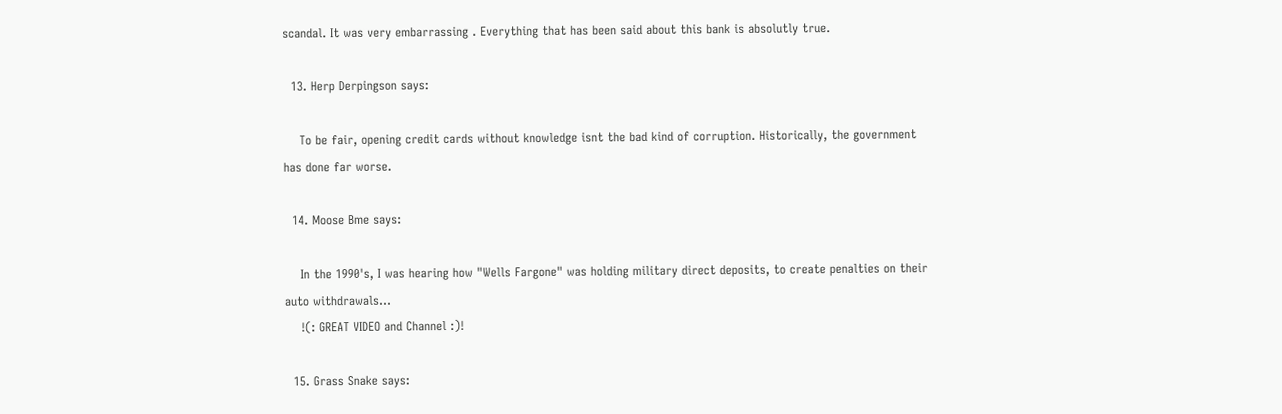scandal. It was very embarrassing . Everything that has been said about this bank is absolutly true.

  13. Herp Derpingson says:

    To be fair, opening credit cards without knowledge isnt the bad kind of corruption. Historically, the government has done far worse.

  14. Moose Bme says:

    In the 1990's, I was hearing how "Wells Fargone" was holding military direct deposits, to create penalties on their auto withdrawals…
    !(: GREAT VIDEO and Channel :)!

  15. Grass Snake says: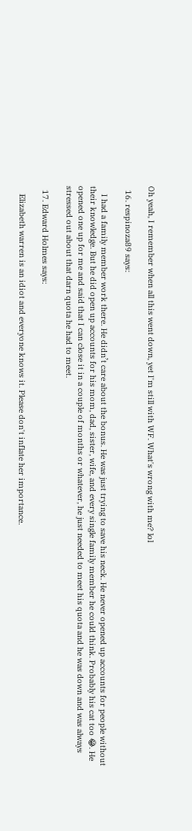Oh yeah, I remember when all this went down, yet I'm still with WF. What's wrong with me? lol

  16. respinoza89 says:

    I had a family member work there. He didn’t care about the bonus. He was just trying to save his neck. He never opened up accounts for people without their knowledge. But he did open up accounts for his mom, dad, sister, wife, and every single family member he could think. Probably his cat too 😂. He opened one up for me and said that I can close it in a couple of months or whatever, he just needed to meet his quota and he was down and was always stressed out about that darn quota he had to meet.

  17. Edward Holmes says:

    Elizabeth warren is an idiot and everyone knows it. Please don't inflate her importance.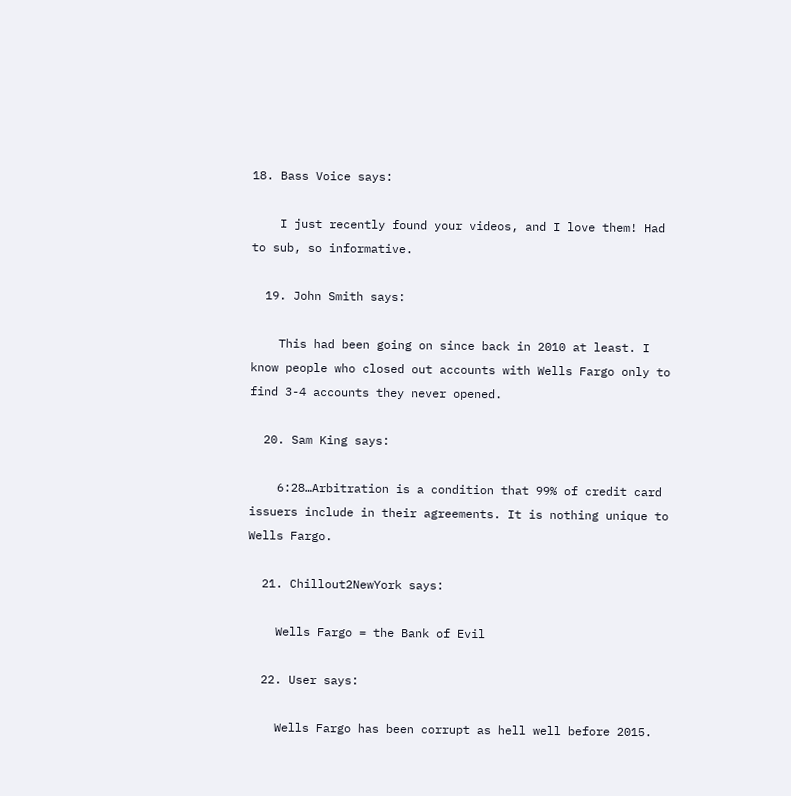18. Bass Voice says:

    I just recently found your videos, and I love them! Had to sub, so informative.

  19. John Smith says:

    This had been going on since back in 2010 at least. I know people who closed out accounts with Wells Fargo only to find 3-4 accounts they never opened.

  20. Sam King says:

    6:28…Arbitration is a condition that 99% of credit card issuers include in their agreements. It is nothing unique to Wells Fargo.

  21. Chillout2NewYork says:

    Wells Fargo = the Bank of Evil

  22. User says:

    Wells Fargo has been corrupt as hell well before 2015.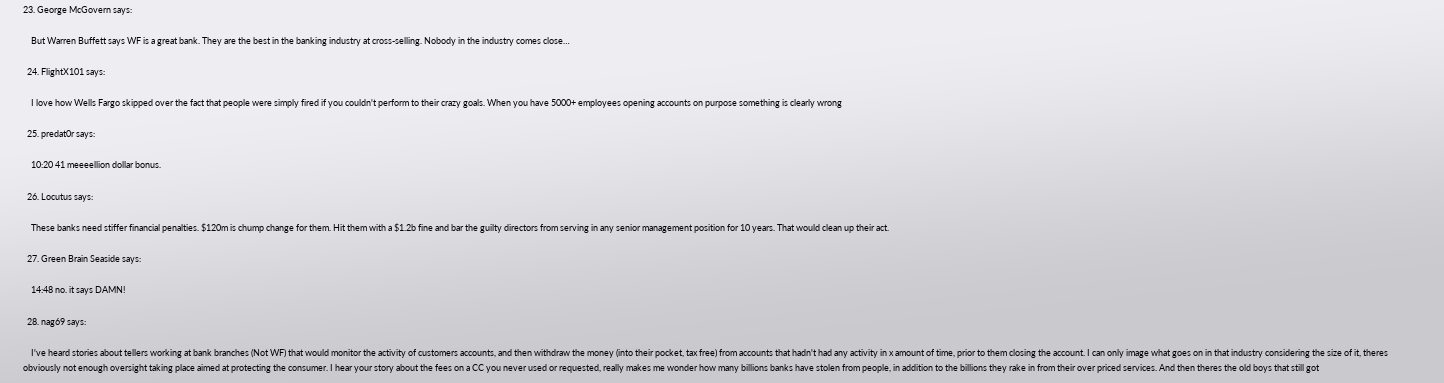23. George McGovern says:

    But Warren Buffett says WF is a great bank. They are the best in the banking industry at cross-selling. Nobody in the industry comes close…

  24. FlightX101 says:

    I love how Wells Fargo skipped over the fact that people were simply fired if you couldn't perform to their crazy goals. When you have 5000+ employees opening accounts on purpose something is clearly wrong

  25. predat0r says:

    10:20 41 meeeellion dollar bonus.

  26. Locutus says:

    These banks need stiffer financial penalties. $120m is chump change for them. Hit them with a $1.2b fine and bar the guilty directors from serving in any senior management position for 10 years. That would clean up their act.

  27. Green Brain Seaside says:

    14:48 no. it says DAMN!

  28. nag69 says:

    I've heard stories about tellers working at bank branches (Not WF) that would monitor the activity of customers accounts, and then withdraw the money (into their pocket, tax free) from accounts that hadn't had any activity in x amount of time, prior to them closing the account. I can only image what goes on in that industry considering the size of it, theres obviously not enough oversight taking place aimed at protecting the consumer. I hear your story about the fees on a CC you never used or requested, really makes me wonder how many billions banks have stolen from people, in addition to the billions they rake in from their over priced services. And then theres the old boys that still got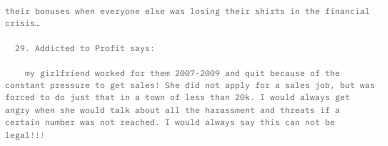their bonuses when everyone else was losing their shirts in the financial crisis…

  29. Addicted to Profit says:

    my girlfriend worked for them 2007-2009 and quit because of the constant pressure to get sales! She did not apply for a sales job, but was forced to do just that in a town of less than 20k. I would always get angry when she would talk about all the harassment and threats if a certain number was not reached. I would always say this can not be legal!!!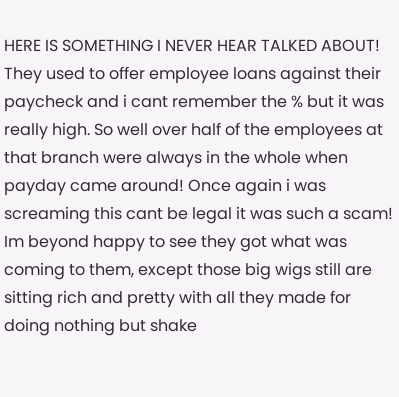HERE IS SOMETHING I NEVER HEAR TALKED ABOUT! They used to offer employee loans against their paycheck and i cant remember the % but it was really high. So well over half of the employees at that branch were always in the whole when payday came around! Once again i was screaming this cant be legal it was such a scam! Im beyond happy to see they got what was coming to them, except those big wigs still are sitting rich and pretty with all they made for doing nothing but shake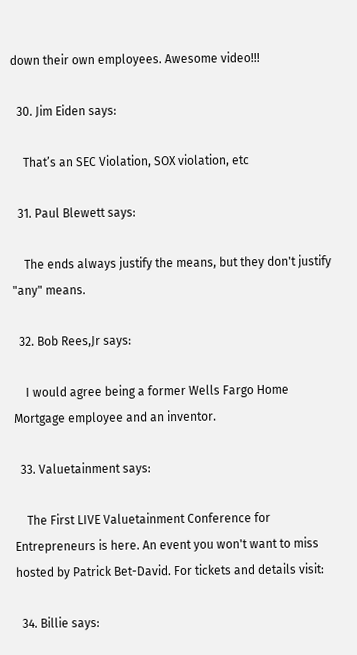down their own employees. Awesome video!!!

  30. Jim Eiden says:

    That’s an SEC Violation, SOX violation, etc

  31. Paul Blewett says:

    The ends always justify the means, but they don't justify "any" means.

  32. Bob Rees,Jr says:

    I would agree being a former Wells Fargo Home Mortgage employee and an inventor.

  33. Valuetainment says:

    The First LIVE Valuetainment Conference for Entrepreneurs is here. An event you won't want to miss hosted by Patrick Bet-David. For tickets and details visit:

  34. Billie says: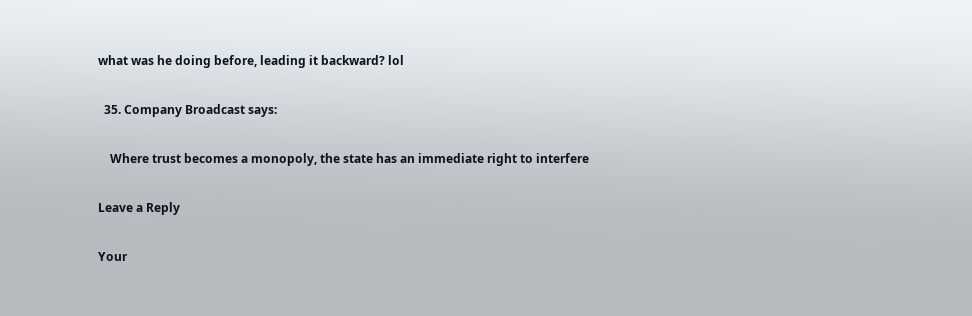what was he doing before, leading it backward? lol

  35. Company Broadcast says:

    Where trust becomes a monopoly, the state has an immediate right to interfere

Leave a Reply

Your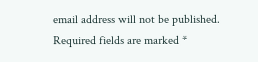email address will not be published. Required fields are marked *